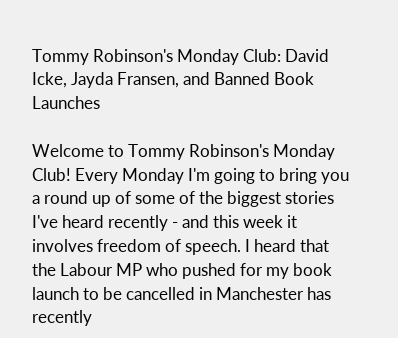Tommy Robinson's Monday Club: David Icke, Jayda Fransen, and Banned Book Launches

Welcome to Tommy Robinson's Monday Club! Every Monday I'm going to bring you a round up of some of the biggest stories I've heard recently - and this week it involves freedom of speech. I heard that the Labour MP who pushed for my book launch to be cancelled in Manchester has recently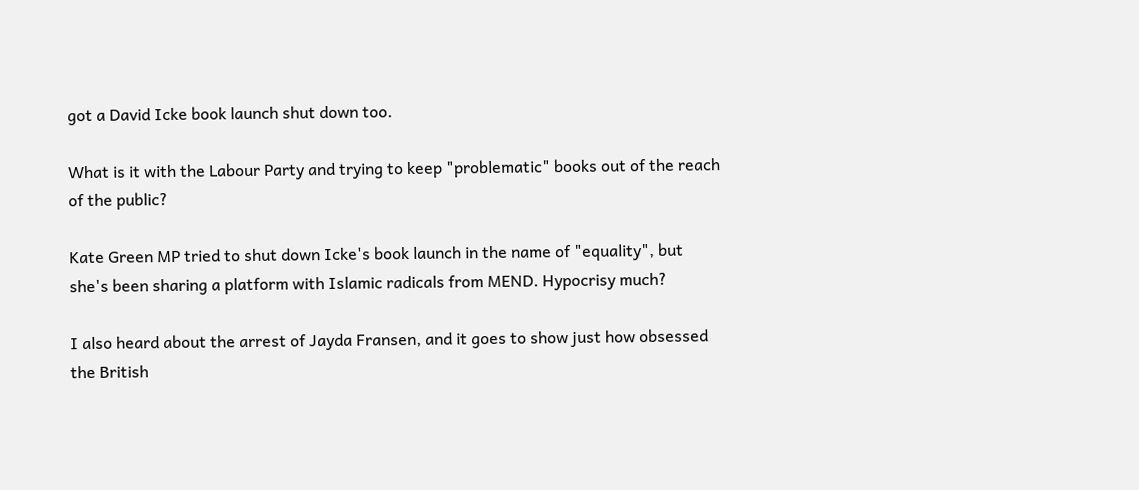got a David Icke book launch shut down too.

What is it with the Labour Party and trying to keep "problematic" books out of the reach of the public?

Kate Green MP tried to shut down Icke's book launch in the name of "equality", but she's been sharing a platform with Islamic radicals from MEND. Hypocrisy much?

I also heard about the arrest of Jayda Fransen, and it goes to show just how obsessed the British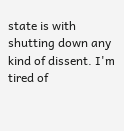state is with shutting down any kind of dissent. I'm tired of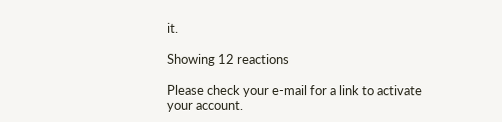it.

Showing 12 reactions

Please check your e-mail for a link to activate your account.